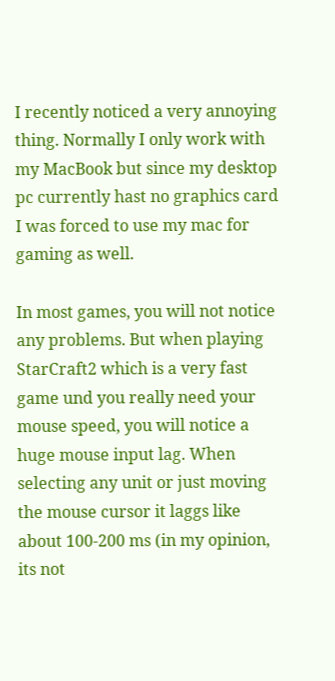I recently noticed a very annoying thing. Normally I only work with my MacBook but since my desktop pc currently hast no graphics card I was forced to use my mac for gaming as well.

In most games, you will not notice any problems. But when playing StarCraft2 which is a very fast game und you really need your mouse speed, you will notice a huge mouse input lag. When selecting any unit or just moving the mouse cursor it laggs like about 100-200 ms (in my opinion, its not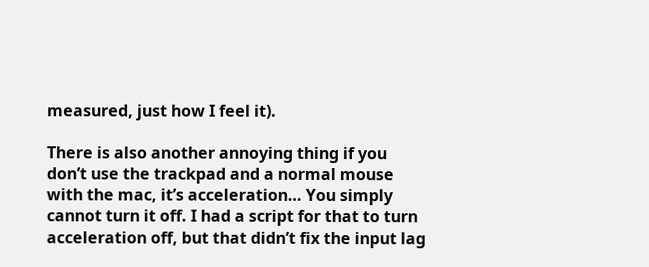measured, just how I feel it).

There is also another annoying thing if you don’t use the trackpad and a normal mouse with the mac, it’s acceleration… You simply cannot turn it off. I had a script for that to turn acceleration off, but that didn’t fix the input lag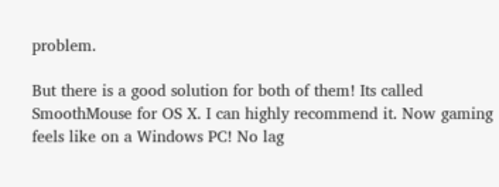problem.

But there is a good solution for both of them! Its called SmoothMouse for OS X. I can highly recommend it. Now gaming feels like on a Windows PC! No lag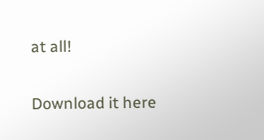at all!

Download it here